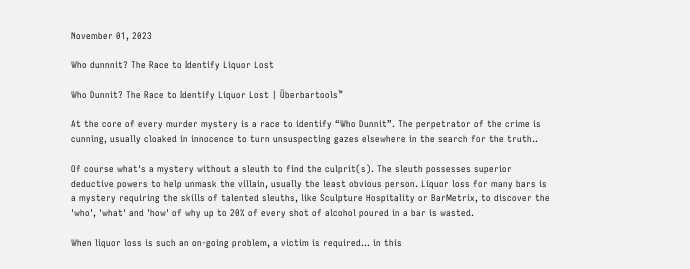November 01, 2023

Who dunnnit? The Race to Identify Liquor Lost

Who Dunnit? The Race to Identify Liquor Lost | Überbartools™

At the core of every murder mystery is a race to identify “Who Dunnit”. The perpetrator of the crime is cunning, usually cloaked in innocence to turn unsuspecting gazes elsewhere in the search for the truth..

Of course what's a mystery without a sleuth to find the culprit(s). The sleuth possesses superior deductive powers to help unmask the villain, usually the least obvious person. Liquor loss for many bars is a mystery requiring the skills of talented sleuths, like Sculpture Hospitality or BarMetrix, to discover the 'who', 'what' and 'how' of why up to 20% of every shot of alcohol poured in a bar is wasted.

When liquor loss is such an on-going problem, a victim is required... in this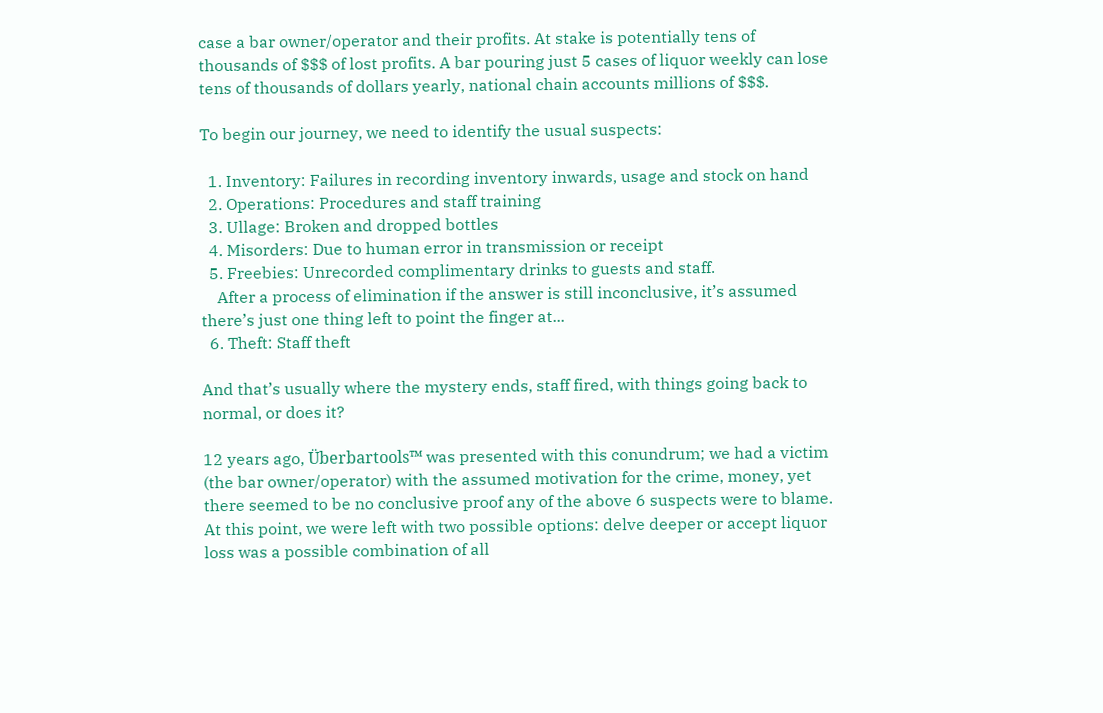case a bar owner/operator and their profits. At stake is potentially tens of thousands of $$$ of lost profits. A bar pouring just 5 cases of liquor weekly can lose tens of thousands of dollars yearly, national chain accounts millions of $$$.

To begin our journey, we need to identify the usual suspects:

  1. Inventory: Failures in recording inventory inwards, usage and stock on hand
  2. Operations: Procedures and staff training
  3. Ullage: Broken and dropped bottles
  4. Misorders: Due to human error in transmission or receipt
  5. Freebies: Unrecorded complimentary drinks to guests and staff.
    After a process of elimination if the answer is still inconclusive, it’s assumed there’s just one thing left to point the finger at...
  6. Theft: Staff theft

And that’s usually where the mystery ends, staff fired, with things going back to normal, or does it?

12 years ago, Überbartools™ was presented with this conundrum; we had a victim (the bar owner/operator) with the assumed motivation for the crime, money, yet there seemed to be no conclusive proof any of the above 6 suspects were to blame. At this point, we were left with two possible options: delve deeper or accept liquor loss was a possible combination of all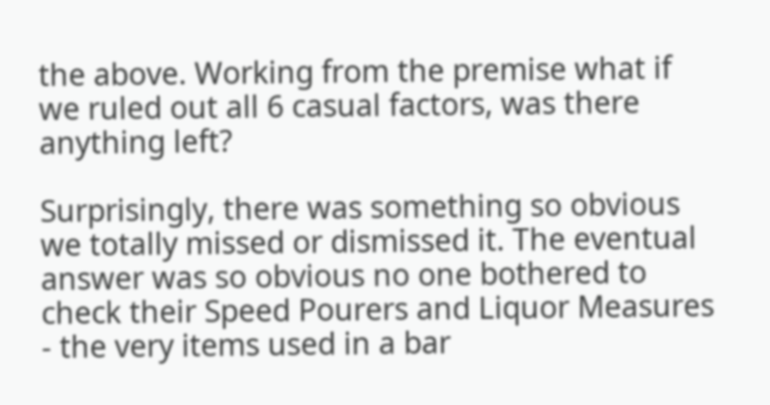the above. Working from the premise what if we ruled out all 6 casual factors, was there anything left?

Surprisingly, there was something so obvious we totally missed or dismissed it. The eventual answer was so obvious no one bothered to check their Speed Pourers and Liquor Measures - the very items used in a bar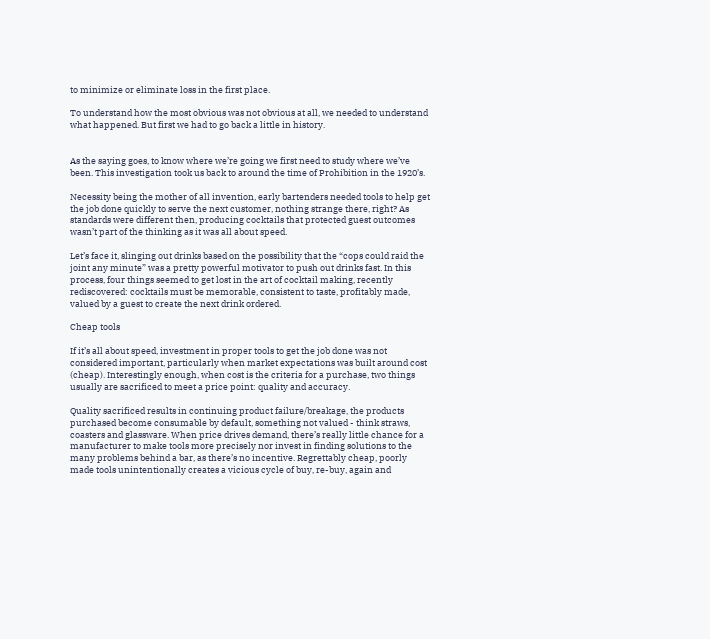to minimize or eliminate loss in the first place.

To understand how the most obvious was not obvious at all, we needed to understand what happened. But first we had to go back a little in history.


As the saying goes, to know where we’re going we first need to study where we’ve been. This investigation took us back to around the time of Prohibition in the 1920’s.

Necessity being the mother of all invention, early bartenders needed tools to help get the job done quickly to serve the next customer, nothing strange there, right? As standards were different then, producing cocktails that protected guest outcomes wasn’t part of the thinking as it was all about speed.

Let’s face it, slinging out drinks based on the possibility that the “cops could raid the joint any minute” was a pretty powerful motivator to push out drinks fast. In this process, four things seemed to get lost in the art of cocktail making, recently rediscovered: cocktails must be memorable, consistent to taste, profitably made, valued by a guest to create the next drink ordered.

Cheap tools

If it’s all about speed, investment in proper tools to get the job done was not considered important, particularly when market expectations was built around cost (cheap). Interestingly enough, when cost is the criteria for a purchase, two things usually are sacrificed to meet a price point: quality and accuracy.

Quality sacrificed results in continuing product failure/breakage, the products purchased become consumable by default, something not valued - think straws, coasters and glassware. When price drives demand, there’s really little chance for a manufacturer to make tools more precisely nor invest in finding solutions to the many problems behind a bar, as there’s no incentive. Regrettably cheap, poorly made tools unintentionally creates a vicious cycle of buy, re-buy, again and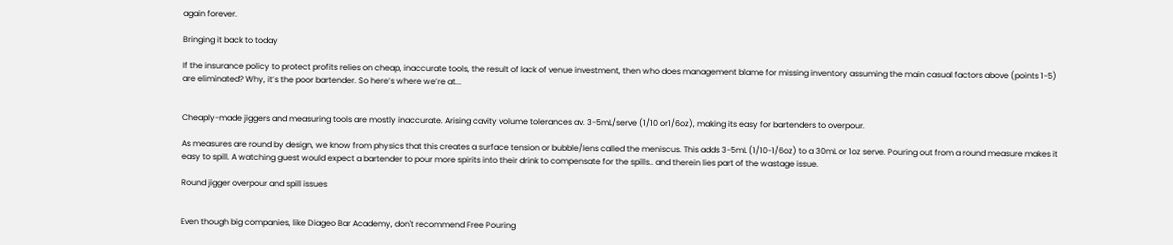again forever.

Bringing it back to today

If the insurance policy to protect profits relies on cheap, inaccurate tools, the result of lack of venue investment, then who does management blame for missing inventory assuming the main casual factors above (points 1-5) are eliminated? Why, it’s the poor bartender. So here’s where we’re at...


Cheaply-made jiggers and measuring tools are mostly inaccurate. Arising cavity volume tolerances av. 3-5mL/serve (1/10 or1/6oz), making its easy for bartenders to overpour.

As measures are round by design, we know from physics that this creates a surface tension or bubble/lens called the meniscus. This adds 3-5mL (1/10-1/6oz) to a 30mL or 1oz serve. Pouring out from a round measure makes it easy to spill. A watching guest would expect a bartender to pour more spirits into their drink to compensate for the spills.. and therein lies part of the wastage issue.

Round jigger overpour and spill issues


Even though big companies, like Diageo Bar Academy, don't recommend Free Pouring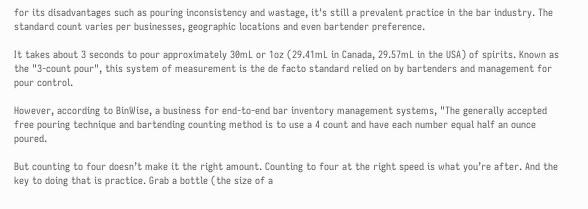for its disadvantages such as pouring inconsistency and wastage, it's still a prevalent practice in the bar industry. The standard count varies per businesses, geographic locations and even bartender preference.

It takes about 3 seconds to pour approximately 30mL or 1oz (29.41mL in Canada, 29.57mL in the USA) of spirits. Known as the "3-count pour", this system of measurement is the de facto standard relied on by bartenders and management for pour control.

However, according to BinWise, a business for end-to-end bar inventory management systems, "The generally accepted free pouring technique and bartending counting method is to use a 4 count and have each number equal half an ounce poured.

But counting to four doesn’t make it the right amount. Counting to four at the right speed is what you’re after. And the key to doing that is practice. Grab a bottle (the size of a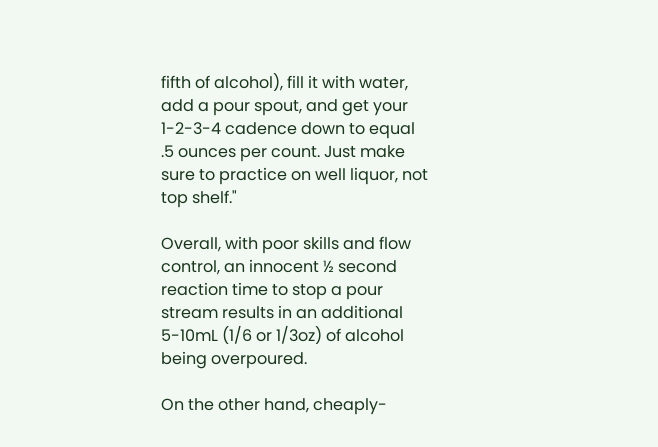fifth of alcohol), fill it with water, add a pour spout, and get your 1-2-3-4 cadence down to equal .5 ounces per count. Just make sure to practice on well liquor, not top shelf."

Overall, with poor skills and flow control, an innocent ½ second reaction time to stop a pour stream results in an additional 5-10mL (1/6 or 1/3oz) of alcohol being overpoured.

On the other hand, cheaply-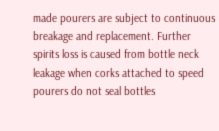made pourers are subject to continuous breakage and replacement. Further spirits loss is caused from bottle neck leakage when corks attached to speed pourers do not seal bottles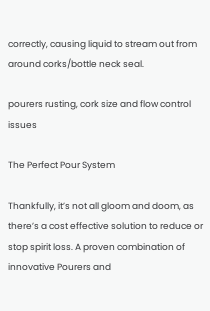correctly, causing liquid to stream out from around corks/bottle neck seal.

pourers rusting, cork size and flow control issues

The Perfect Pour System

Thankfully, it’s not all gloom and doom, as there’s a cost effective solution to reduce or stop spirit loss. A proven combination of innovative Pourers and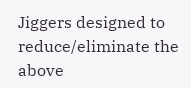Jiggers designed to reduce/eliminate the above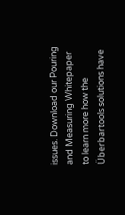issues. Download our Pouring and Measuring Whitepaper to learn more how the Überbartools solutions have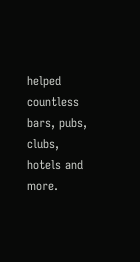helped countless bars, pubs, clubs, hotels and more.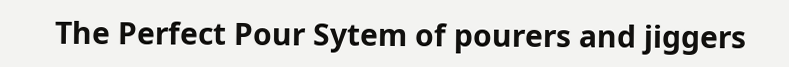The Perfect Pour Sytem of pourers and jiggers